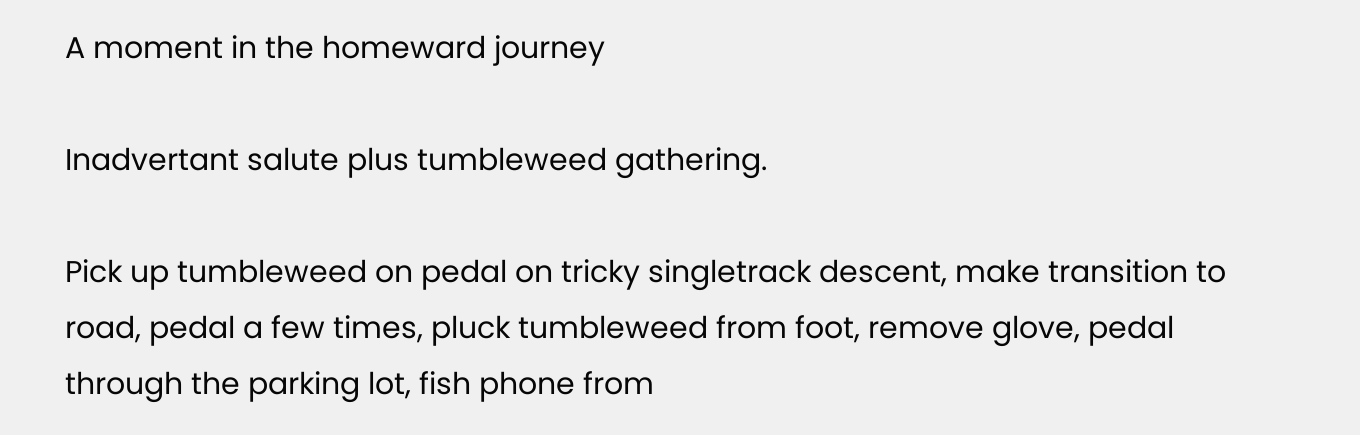A moment in the homeward journey

Inadvertant salute plus tumbleweed gathering.

Pick up tumbleweed on pedal on tricky singletrack descent, make transition to road, pedal a few times, pluck tumbleweed from foot, remove glove, pedal through the parking lot, fish phone from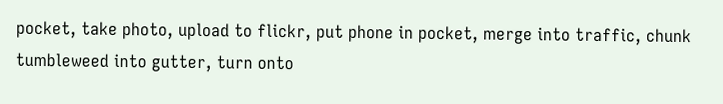pocket, take photo, upload to flickr, put phone in pocket, merge into traffic, chunk tumbleweed into gutter, turn onto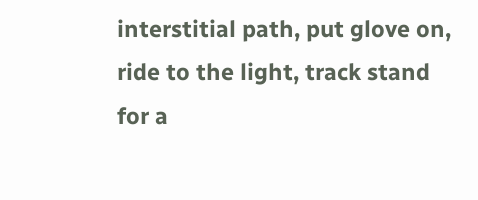interstitial path, put glove on, ride to the light, track stand for a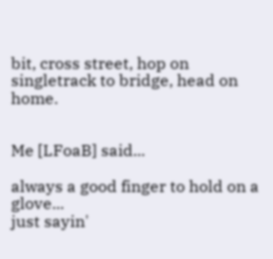bit, cross street, hop on singletrack to bridge, head on home.


Me [LFoaB] said...

always a good finger to hold on a glove...
just sayin'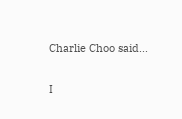Charlie Choo said...

I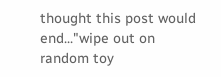thought this post would end..."wipe out on random toy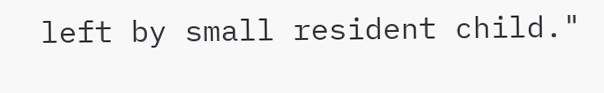left by small resident child."